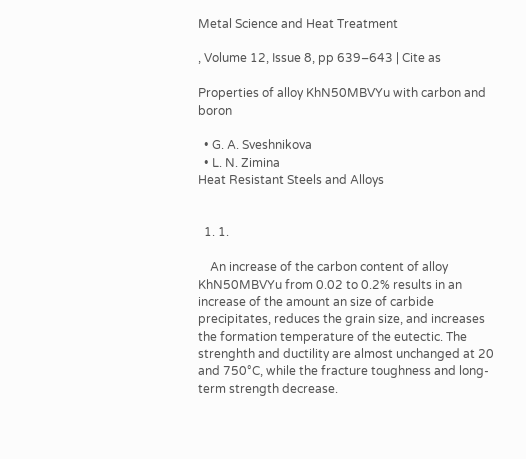Metal Science and Heat Treatment

, Volume 12, Issue 8, pp 639–643 | Cite as

Properties of alloy KhN50MBVYu with carbon and boron

  • G. A. Sveshnikova
  • L. N. Zimina
Heat Resistant Steels and Alloys


  1. 1.

    An increase of the carbon content of alloy KhN50MBVYu from 0.02 to 0.2% results in an increase of the amount an size of carbide precipitates, reduces the grain size, and increases the formation temperature of the eutectic. The strenghth and ductility are almost unchanged at 20 and 750°C, while the fracture toughness and long-term strength decrease.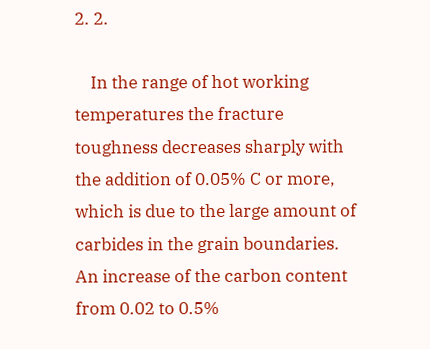2. 2.

    In the range of hot working temperatures the fracture toughness decreases sharply with the addition of 0.05% C or more, which is due to the large amount of carbides in the grain boundaries. An increase of the carbon content from 0.02 to 0.5%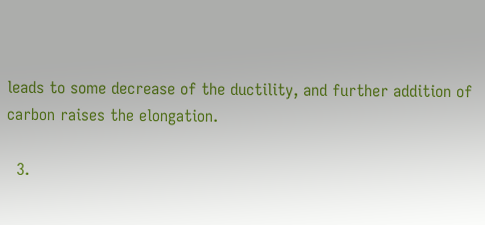leads to some decrease of the ductility, and further addition of carbon raises the elongation.

  3.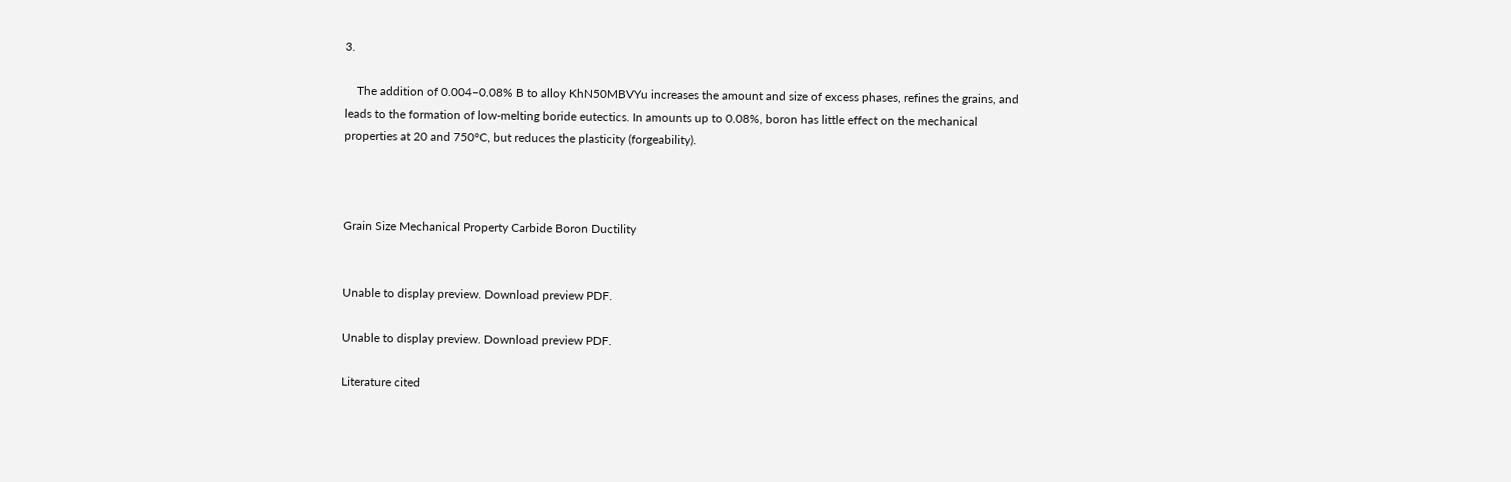3.

    The addition of 0.004–0.08% B to alloy KhN50MBVYu increases the amount and size of excess phases, refines the grains, and leads to the formation of low-melting boride eutectics. In amounts up to 0.08%, boron has little effect on the mechanical properties at 20 and 750°C, but reduces the plasticity (forgeability).



Grain Size Mechanical Property Carbide Boron Ductility


Unable to display preview. Download preview PDF.

Unable to display preview. Download preview PDF.

Literature cited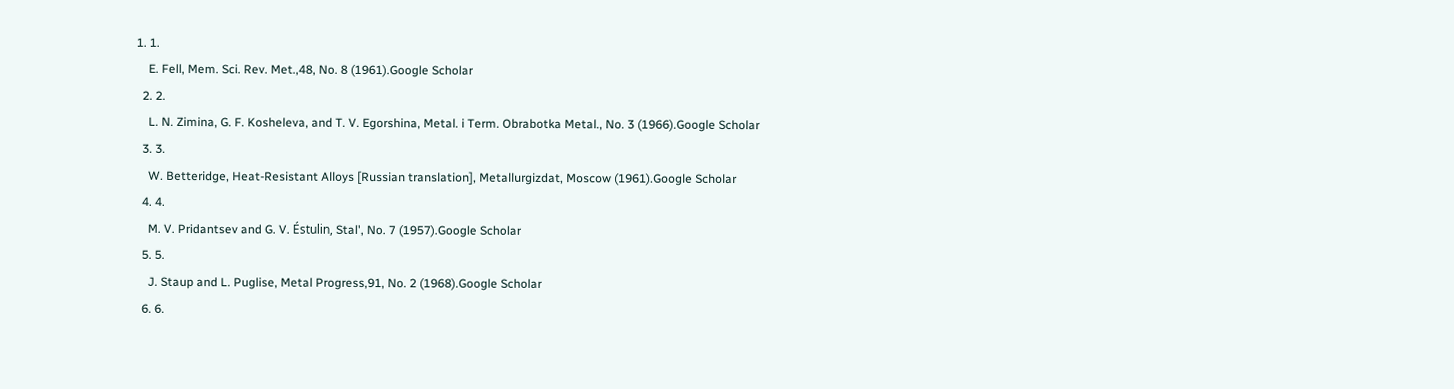1. 1.
    E. Fell, Mem. Sci. Rev. Met.,48, No. 8 (1961).Google Scholar
  2. 2.
    L. N. Zimina, G. F. Kosheleva, and T. V. Egorshina, Metal. i Term. Obrabotka Metal., No. 3 (1966).Google Scholar
  3. 3.
    W. Betteridge, Heat-Resistant Alloys [Russian translation], Metallurgizdat, Moscow (1961).Google Scholar
  4. 4.
    M. V. Pridantsev and G. V. Éstulin, Stal', No. 7 (1957).Google Scholar
  5. 5.
    J. Staup and L. Puglise, Metal Progress,91, No. 2 (1968).Google Scholar
  6. 6.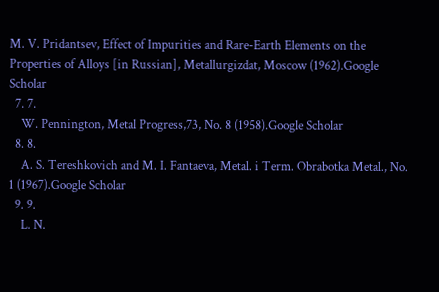M. V. Pridantsev, Effect of Impurities and Rare-Earth Elements on the Properties of Alloys [in Russian], Metallurgizdat, Moscow (1962).Google Scholar
  7. 7.
    W. Pennington, Metal Progress,73, No. 8 (1958).Google Scholar
  8. 8.
    A. S. Tereshkovich and M. I. Fantaeva, Metal. i Term. Obrabotka Metal., No. 1 (1967).Google Scholar
  9. 9.
    L. N.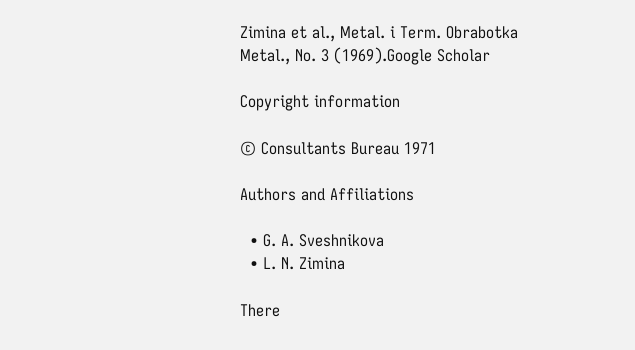Zimina et al., Metal. i Term. Obrabotka Metal., No. 3 (1969).Google Scholar

Copyright information

© Consultants Bureau 1971

Authors and Affiliations

  • G. A. Sveshnikova
  • L. N. Zimina

There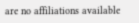are no affiliations available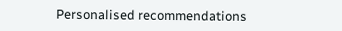Personalised recommendations